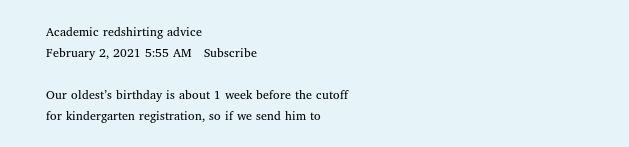Academic redshirting advice
February 2, 2021 5:55 AM   Subscribe

Our oldest’s birthday is about 1 week before the cutoff for kindergarten registration, so if we send him to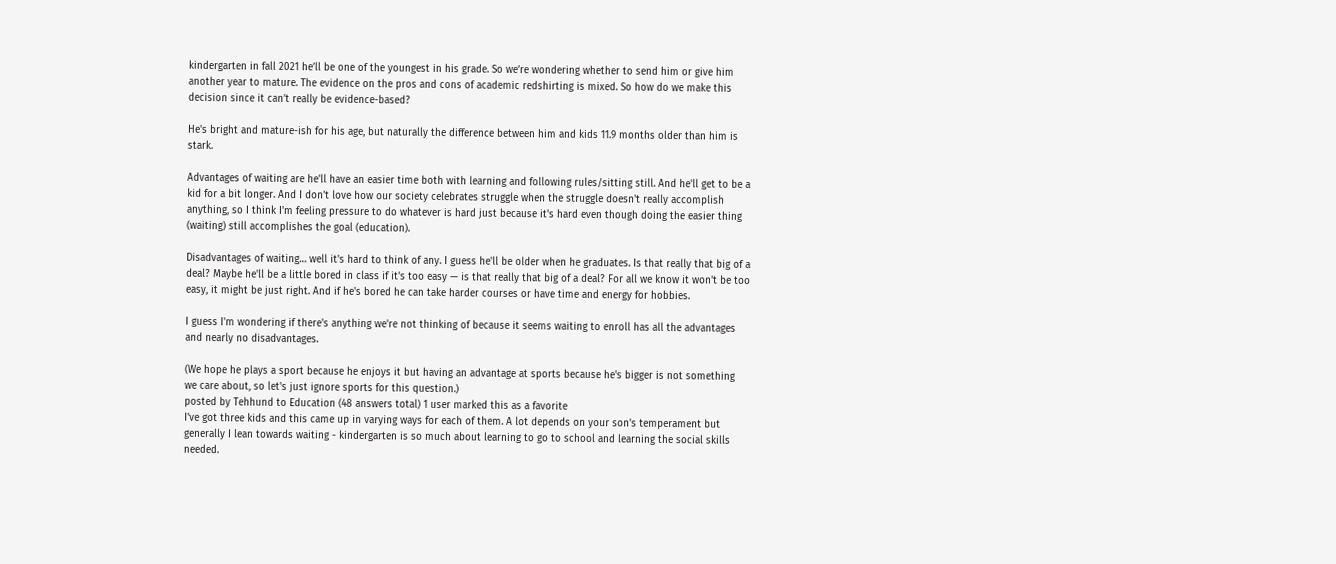kindergarten in fall 2021 he’ll be one of the youngest in his grade. So we’re wondering whether to send him or give him another year to mature. The evidence on the pros and cons of academic redshirting is mixed. So how do we make this decision since it can’t really be evidence-based?

He's bright and mature-ish for his age, but naturally the difference between him and kids 11.9 months older than him is stark.

Advantages of waiting are he'll have an easier time both with learning and following rules/sitting still. And he'll get to be a kid for a bit longer. And I don't love how our society celebrates struggle when the struggle doesn't really accomplish anything, so I think I'm feeling pressure to do whatever is hard just because it's hard even though doing the easier thing (waiting) still accomplishes the goal (education).

Disadvantages of waiting… well it's hard to think of any. I guess he'll be older when he graduates. Is that really that big of a deal? Maybe he'll be a little bored in class if it's too easy — is that really that big of a deal? For all we know it won't be too easy, it might be just right. And if he's bored he can take harder courses or have time and energy for hobbies.

I guess I'm wondering if there's anything we're not thinking of because it seems waiting to enroll has all the advantages and nearly no disadvantages.

(We hope he plays a sport because he enjoys it but having an advantage at sports because he's bigger is not something we care about, so let's just ignore sports for this question.)
posted by Tehhund to Education (48 answers total) 1 user marked this as a favorite
I've got three kids and this came up in varying ways for each of them. A lot depends on your son's temperament but generally I lean towards waiting - kindergarten is so much about learning to go to school and learning the social skills needed.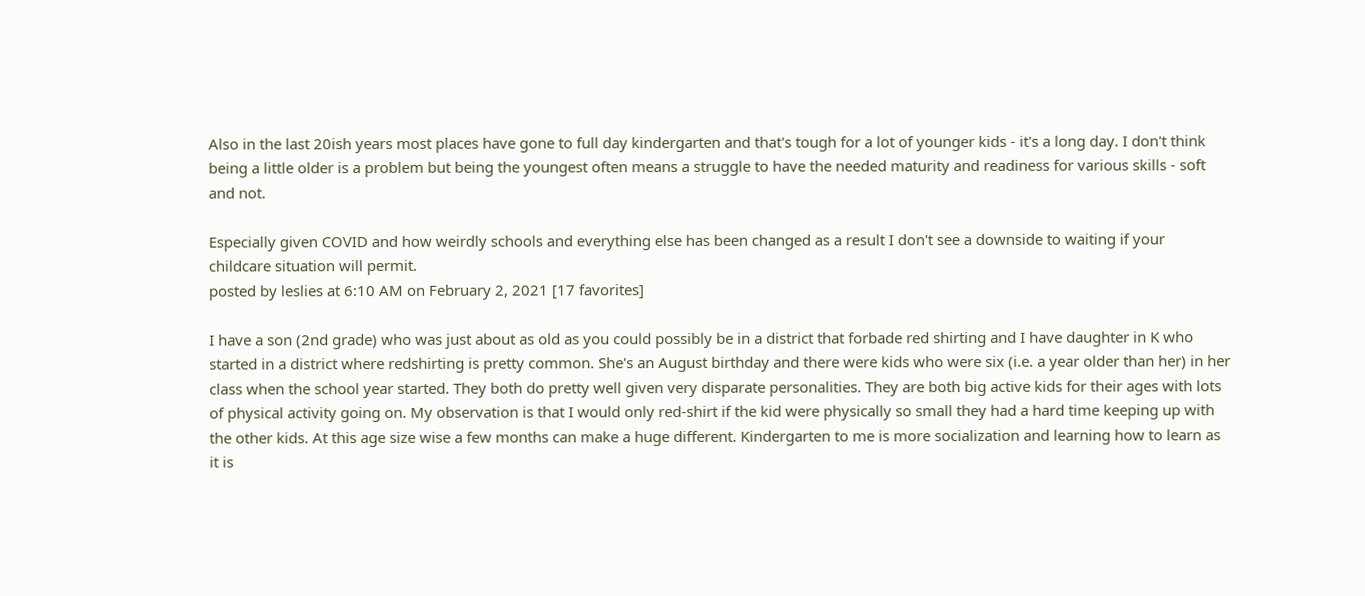Also in the last 20ish years most places have gone to full day kindergarten and that's tough for a lot of younger kids - it's a long day. I don't think being a little older is a problem but being the youngest often means a struggle to have the needed maturity and readiness for various skills - soft and not.

Especially given COVID and how weirdly schools and everything else has been changed as a result I don't see a downside to waiting if your childcare situation will permit.
posted by leslies at 6:10 AM on February 2, 2021 [17 favorites]

I have a son (2nd grade) who was just about as old as you could possibly be in a district that forbade red shirting and I have daughter in K who started in a district where redshirting is pretty common. She's an August birthday and there were kids who were six (i.e. a year older than her) in her class when the school year started. They both do pretty well given very disparate personalities. They are both big active kids for their ages with lots of physical activity going on. My observation is that I would only red-shirt if the kid were physically so small they had a hard time keeping up with the other kids. At this age size wise a few months can make a huge different. Kindergarten to me is more socialization and learning how to learn as it is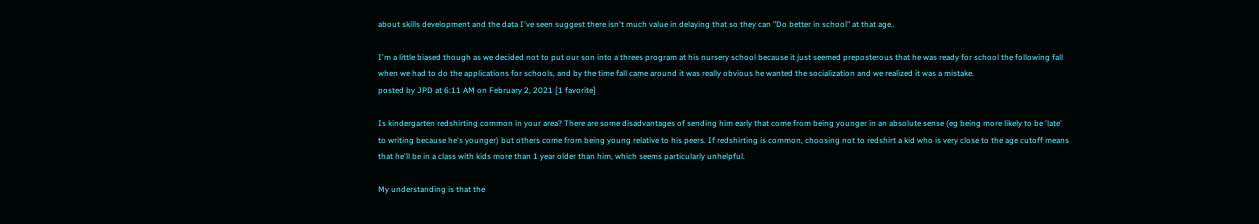about skills development and the data I've seen suggest there isn't much value in delaying that so they can "Do better in school" at that age..

I'm a little biased though as we decided not to put our son into a threes program at his nursery school because it just seemed preposterous that he was ready for school the following fall when we had to do the applications for schools, and by the time fall came around it was really obvious he wanted the socialization and we realized it was a mistake.
posted by JPD at 6:11 AM on February 2, 2021 [1 favorite]

Is kindergarten redshirting common in your area? There are some disadvantages of sending him early that come from being younger in an absolute sense (eg being more likely to be 'late' to writing because he's younger) but others come from being young relative to his peers. If redshirting is common, choosing not to redshirt a kid who is very close to the age cutoff means that he'll be in a class with kids more than 1 year older than him, which seems particularly unhelpful.

My understanding is that the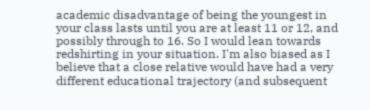academic disadvantage of being the youngest in your class lasts until you are at least 11 or 12, and possibly through to 16. So I would lean towards redshirting in your situation. I'm also biased as I believe that a close relative would have had a very different educational trajectory (and subsequent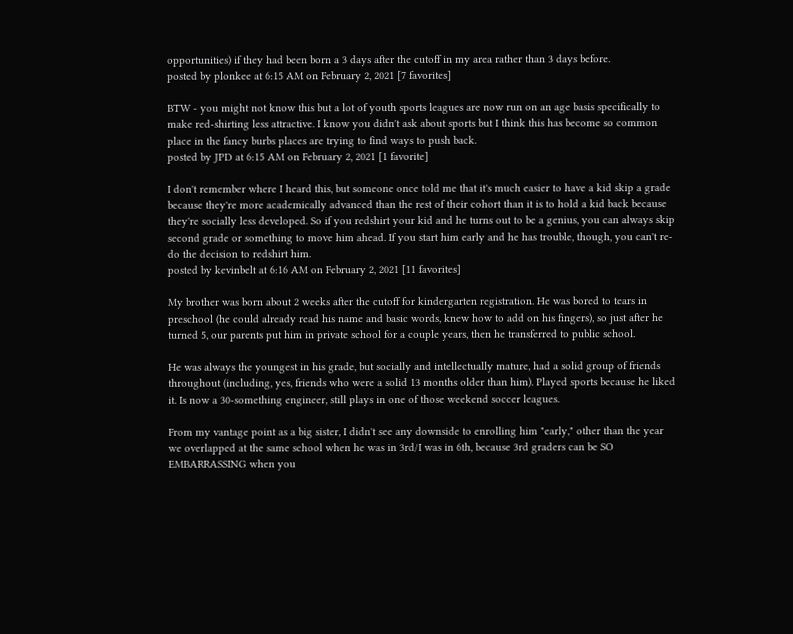opportunities) if they had been born a 3 days after the cutoff in my area rather than 3 days before.
posted by plonkee at 6:15 AM on February 2, 2021 [7 favorites]

BTW - you might not know this but a lot of youth sports leagues are now run on an age basis specifically to make red-shirting less attractive. I know you didn't ask about sports but I think this has become so common place in the fancy burbs places are trying to find ways to push back.
posted by JPD at 6:15 AM on February 2, 2021 [1 favorite]

I don't remember where I heard this, but someone once told me that it's much easier to have a kid skip a grade because they're more academically advanced than the rest of their cohort than it is to hold a kid back because they're socially less developed. So if you redshirt your kid and he turns out to be a genius, you can always skip second grade or something to move him ahead. If you start him early and he has trouble, though, you can't re-do the decision to redshirt him.
posted by kevinbelt at 6:16 AM on February 2, 2021 [11 favorites]

My brother was born about 2 weeks after the cutoff for kindergarten registration. He was bored to tears in preschool (he could already read his name and basic words, knew how to add on his fingers), so just after he turned 5, our parents put him in private school for a couple years, then he transferred to public school.

He was always the youngest in his grade, but socially and intellectually mature, had a solid group of friends throughout (including, yes, friends who were a solid 13 months older than him). Played sports because he liked it. Is now a 30-something engineer, still plays in one of those weekend soccer leagues.

From my vantage point as a big sister, I didn't see any downside to enrolling him "early," other than the year we overlapped at the same school when he was in 3rd/I was in 6th, because 3rd graders can be SO EMBARRASSING when you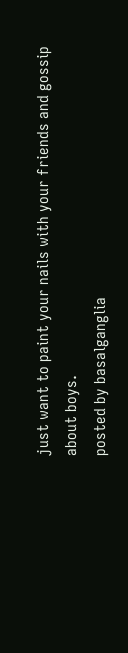just want to paint your nails with your friends and gossip about boys.
posted by basalganglia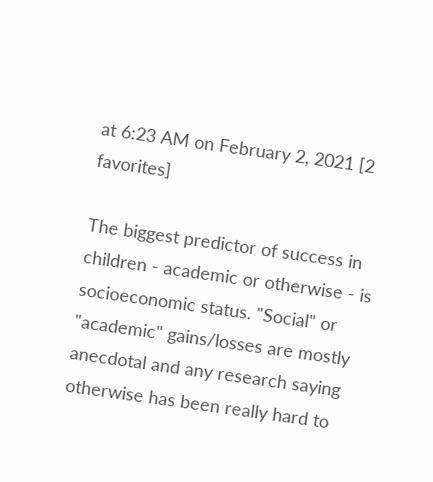at 6:23 AM on February 2, 2021 [2 favorites]

The biggest predictor of success in children - academic or otherwise - is socioeconomic status. "Social" or "academic" gains/losses are mostly anecdotal and any research saying otherwise has been really hard to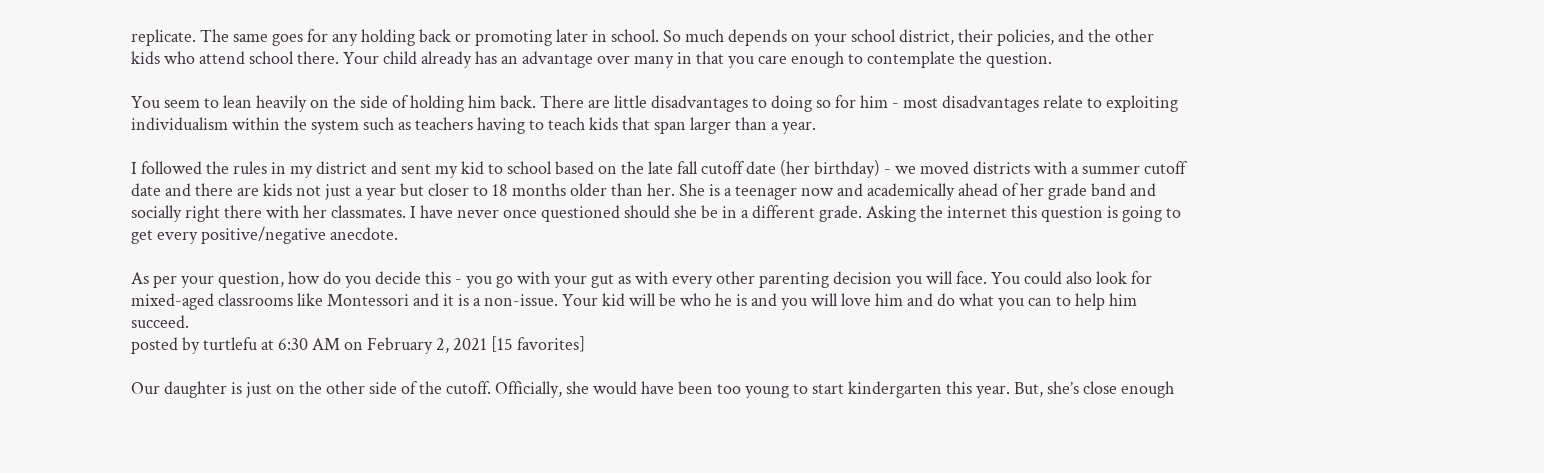replicate. The same goes for any holding back or promoting later in school. So much depends on your school district, their policies, and the other kids who attend school there. Your child already has an advantage over many in that you care enough to contemplate the question.

You seem to lean heavily on the side of holding him back. There are little disadvantages to doing so for him - most disadvantages relate to exploiting individualism within the system such as teachers having to teach kids that span larger than a year.

I followed the rules in my district and sent my kid to school based on the late fall cutoff date (her birthday) - we moved districts with a summer cutoff date and there are kids not just a year but closer to 18 months older than her. She is a teenager now and academically ahead of her grade band and socially right there with her classmates. I have never once questioned should she be in a different grade. Asking the internet this question is going to get every positive/negative anecdote.

As per your question, how do you decide this - you go with your gut as with every other parenting decision you will face. You could also look for mixed-aged classrooms like Montessori and it is a non-issue. Your kid will be who he is and you will love him and do what you can to help him succeed.
posted by turtlefu at 6:30 AM on February 2, 2021 [15 favorites]

Our daughter is just on the other side of the cutoff. Officially, she would have been too young to start kindergarten this year. But, she’s close enough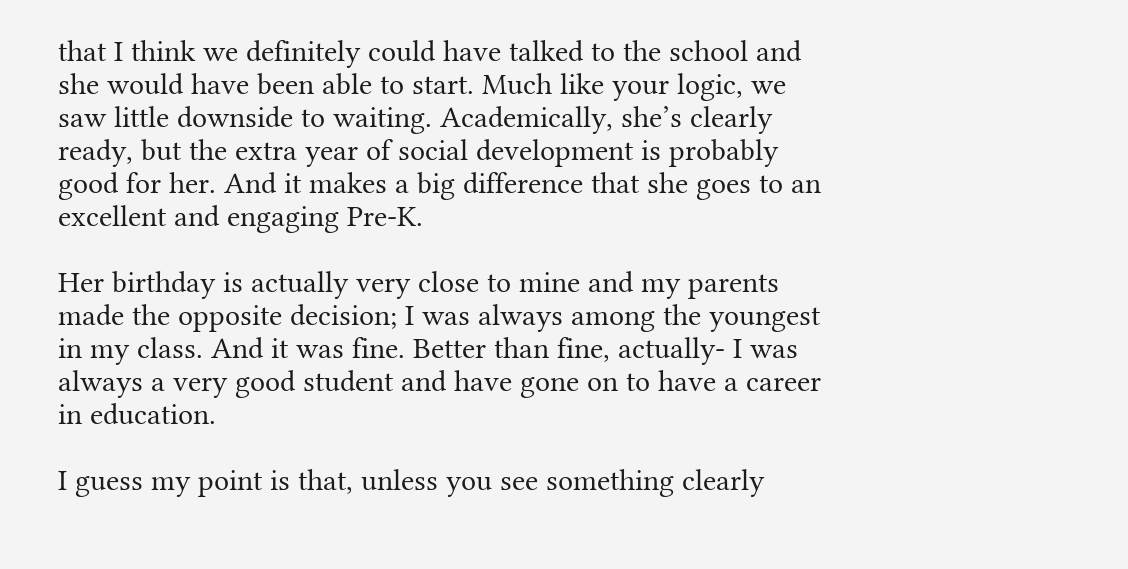that I think we definitely could have talked to the school and she would have been able to start. Much like your logic, we saw little downside to waiting. Academically, she’s clearly ready, but the extra year of social development is probably good for her. And it makes a big difference that she goes to an excellent and engaging Pre-K.

Her birthday is actually very close to mine and my parents made the opposite decision; I was always among the youngest in my class. And it was fine. Better than fine, actually- I was always a very good student and have gone on to have a career in education.

I guess my point is that, unless you see something clearly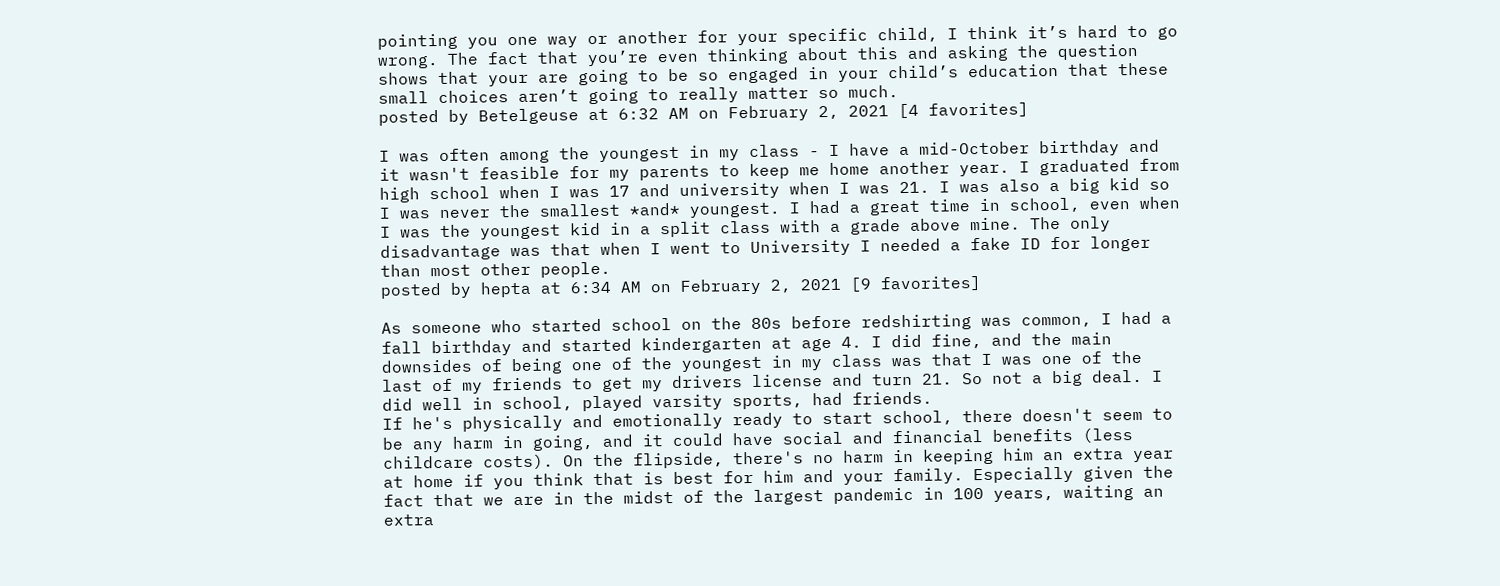pointing you one way or another for your specific child, I think it’s hard to go wrong. The fact that you’re even thinking about this and asking the question shows that your are going to be so engaged in your child’s education that these small choices aren’t going to really matter so much.
posted by Betelgeuse at 6:32 AM on February 2, 2021 [4 favorites]

I was often among the youngest in my class - I have a mid-October birthday and it wasn't feasible for my parents to keep me home another year. I graduated from high school when I was 17 and university when I was 21. I was also a big kid so I was never the smallest *and* youngest. I had a great time in school, even when I was the youngest kid in a split class with a grade above mine. The only disadvantage was that when I went to University I needed a fake ID for longer than most other people.
posted by hepta at 6:34 AM on February 2, 2021 [9 favorites]

As someone who started school on the 80s before redshirting was common, I had a fall birthday and started kindergarten at age 4. I did fine, and the main downsides of being one of the youngest in my class was that I was one of the last of my friends to get my drivers license and turn 21. So not a big deal. I did well in school, played varsity sports, had friends.
If he's physically and emotionally ready to start school, there doesn't seem to be any harm in going, and it could have social and financial benefits (less childcare costs). On the flipside, there's no harm in keeping him an extra year at home if you think that is best for him and your family. Especially given the fact that we are in the midst of the largest pandemic in 100 years, waiting an extra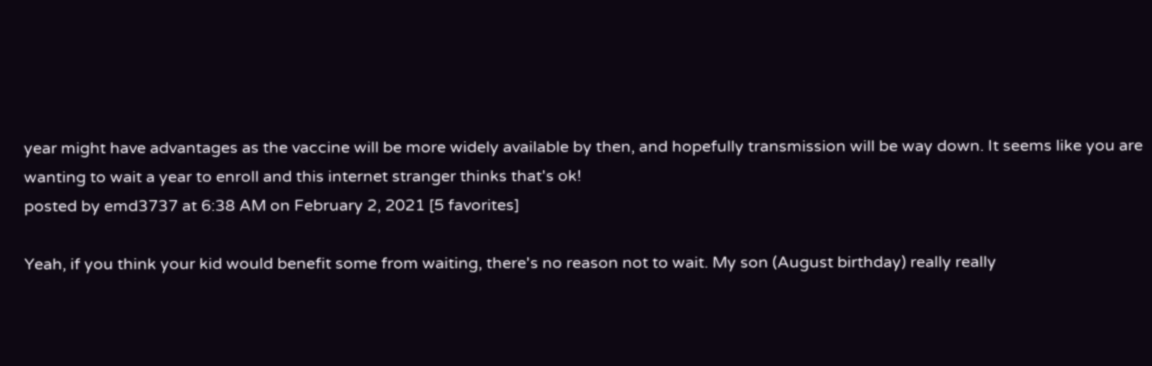year might have advantages as the vaccine will be more widely available by then, and hopefully transmission will be way down. It seems like you are wanting to wait a year to enroll and this internet stranger thinks that's ok!
posted by emd3737 at 6:38 AM on February 2, 2021 [5 favorites]

Yeah, if you think your kid would benefit some from waiting, there's no reason not to wait. My son (August birthday) really really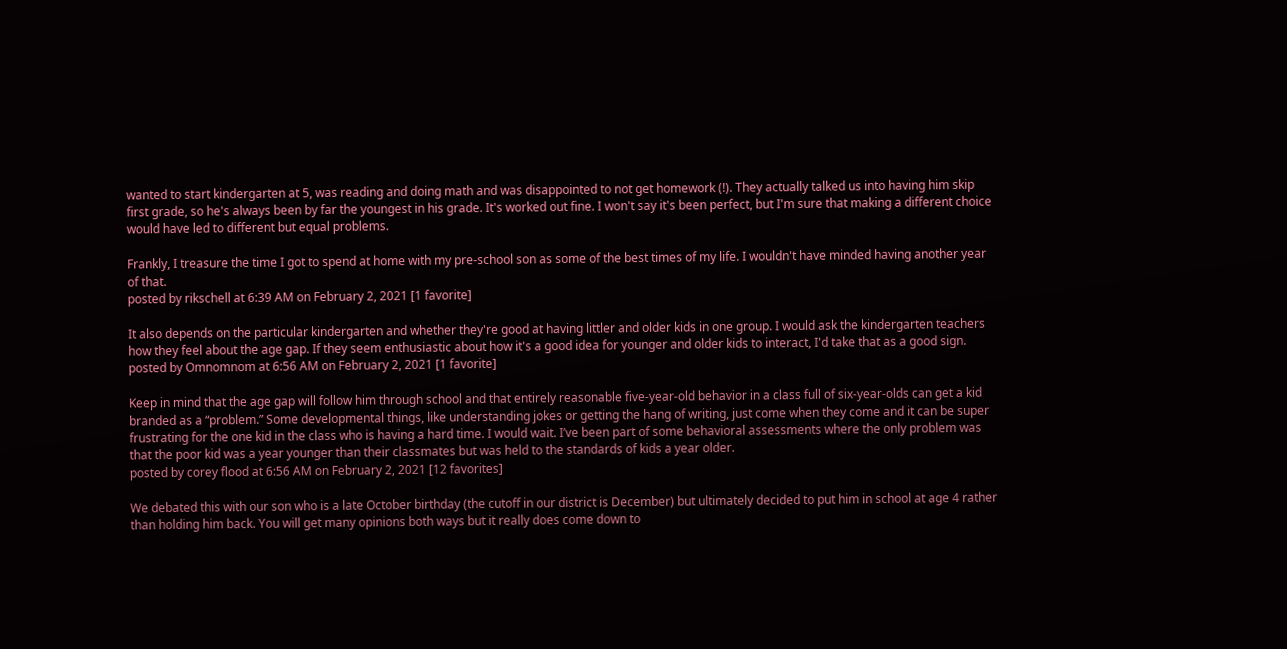wanted to start kindergarten at 5, was reading and doing math and was disappointed to not get homework (!). They actually talked us into having him skip first grade, so he's always been by far the youngest in his grade. It's worked out fine. I won't say it's been perfect, but I'm sure that making a different choice would have led to different but equal problems.

Frankly, I treasure the time I got to spend at home with my pre-school son as some of the best times of my life. I wouldn't have minded having another year of that.
posted by rikschell at 6:39 AM on February 2, 2021 [1 favorite]

It also depends on the particular kindergarten and whether they're good at having littler and older kids in one group. I would ask the kindergarten teachers how they feel about the age gap. If they seem enthusiastic about how it's a good idea for younger and older kids to interact, I'd take that as a good sign.
posted by Omnomnom at 6:56 AM on February 2, 2021 [1 favorite]

Keep in mind that the age gap will follow him through school and that entirely reasonable five-year-old behavior in a class full of six-year-olds can get a kid branded as a “problem.” Some developmental things, like understanding jokes or getting the hang of writing, just come when they come and it can be super frustrating for the one kid in the class who is having a hard time. I would wait. I’ve been part of some behavioral assessments where the only problem was that the poor kid was a year younger than their classmates but was held to the standards of kids a year older.
posted by corey flood at 6:56 AM on February 2, 2021 [12 favorites]

We debated this with our son who is a late October birthday (the cutoff in our district is December) but ultimately decided to put him in school at age 4 rather than holding him back. You will get many opinions both ways but it really does come down to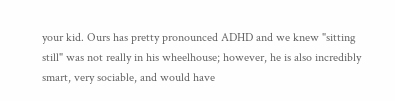your kid. Ours has pretty pronounced ADHD and we knew "sitting still" was not really in his wheelhouse; however, he is also incredibly smart, very sociable, and would have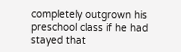completely outgrown his preschool class if he had stayed that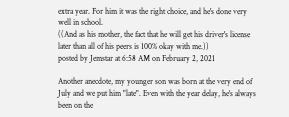extra year. For him it was the right choice, and he's done very well in school.
((And as his mother, the fact that he will get his driver's license later than all of his peers is 100% okay with me.))
posted by Jemstar at 6:58 AM on February 2, 2021

Another anecdote, my younger son was born at the very end of July and we put him "late". Even with the year delay, he's always been on the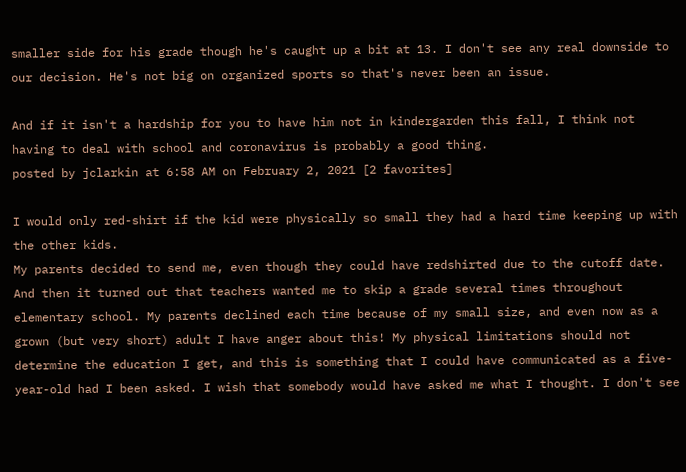smaller side for his grade though he's caught up a bit at 13. I don't see any real downside to our decision. He's not big on organized sports so that's never been an issue.

And if it isn't a hardship for you to have him not in kindergarden this fall, I think not having to deal with school and coronavirus is probably a good thing.
posted by jclarkin at 6:58 AM on February 2, 2021 [2 favorites]

I would only red-shirt if the kid were physically so small they had a hard time keeping up with the other kids.
My parents decided to send me, even though they could have redshirted due to the cutoff date. And then it turned out that teachers wanted me to skip a grade several times throughout elementary school. My parents declined each time because of my small size, and even now as a grown (but very short) adult I have anger about this! My physical limitations should not determine the education I get, and this is something that I could have communicated as a five-year-old had I been asked. I wish that somebody would have asked me what I thought. I don't see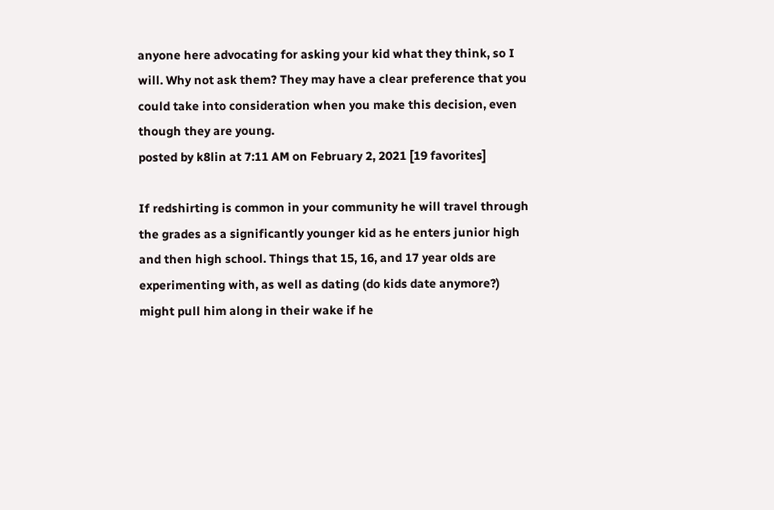anyone here advocating for asking your kid what they think, so I will. Why not ask them? They may have a clear preference that you could take into consideration when you make this decision, even though they are young.
posted by k8lin at 7:11 AM on February 2, 2021 [19 favorites]

If redshirting is common in your community he will travel through the grades as a significantly younger kid as he enters junior high and then high school. Things that 15, 16, and 17 year olds are experimenting with, as well as dating (do kids date anymore?) might pull him along in their wake if he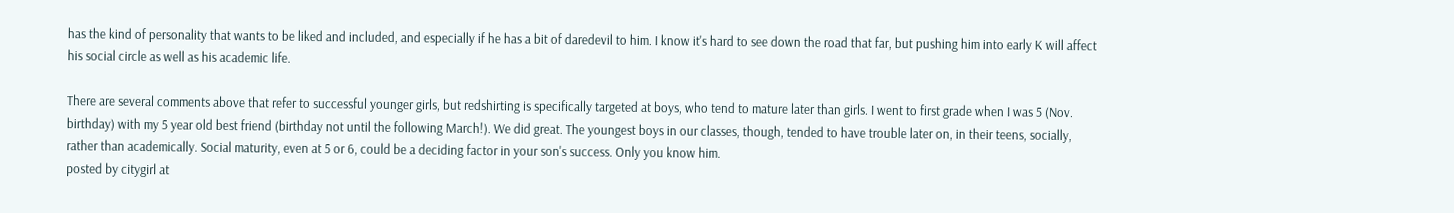has the kind of personality that wants to be liked and included, and especially if he has a bit of daredevil to him. I know it's hard to see down the road that far, but pushing him into early K will affect his social circle as well as his academic life.

There are several comments above that refer to successful younger girls, but redshirting is specifically targeted at boys, who tend to mature later than girls. I went to first grade when I was 5 (Nov. birthday) with my 5 year old best friend (birthday not until the following March!). We did great. The youngest boys in our classes, though, tended to have trouble later on, in their teens, socially, rather than academically. Social maturity, even at 5 or 6, could be a deciding factor in your son's success. Only you know him.
posted by citygirl at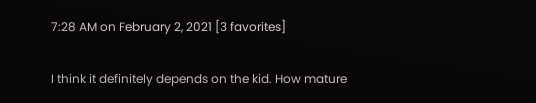7:28 AM on February 2, 2021 [3 favorites]

I think it definitely depends on the kid. How mature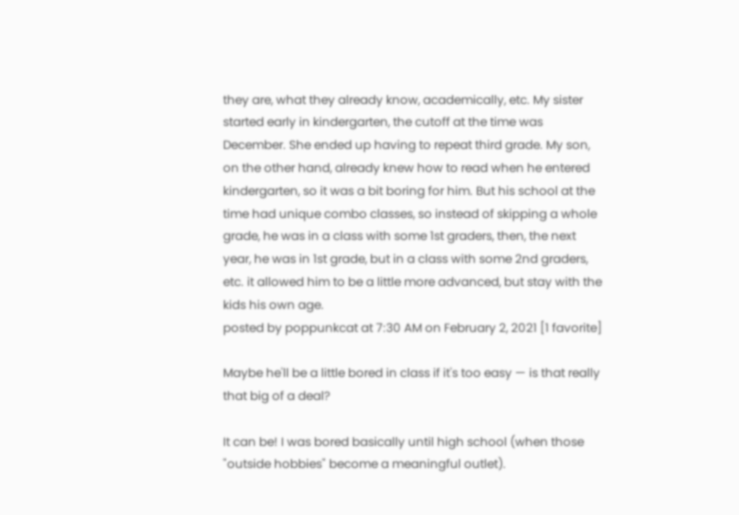they are, what they already know, academically, etc. My sister started early in kindergarten, the cutoff at the time was December. She ended up having to repeat third grade. My son, on the other hand, already knew how to read when he entered kindergarten, so it was a bit boring for him. But his school at the time had unique combo classes, so instead of skipping a whole grade, he was in a class with some 1st graders, then, the next year, he was in 1st grade, but in a class with some 2nd graders, etc. it allowed him to be a little more advanced, but stay with the kids his own age.
posted by poppunkcat at 7:30 AM on February 2, 2021 [1 favorite]

Maybe he'll be a little bored in class if it's too easy — is that really that big of a deal?

It can be! I was bored basically until high school (when those "outside hobbies" become a meaningful outlet).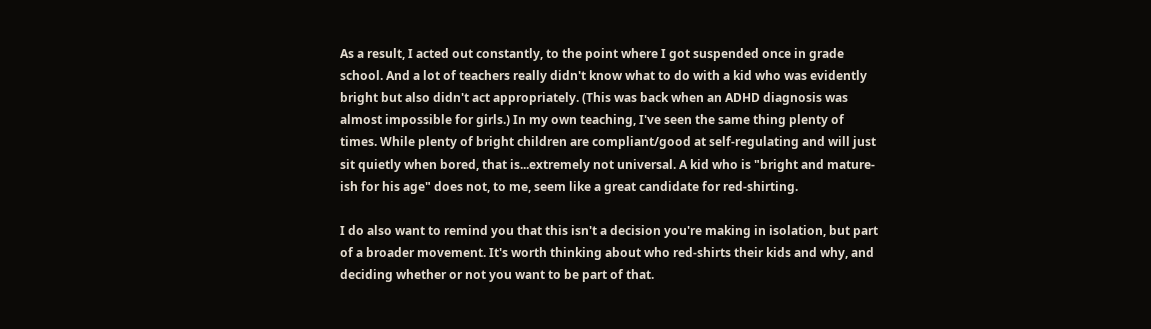As a result, I acted out constantly, to the point where I got suspended once in grade school. And a lot of teachers really didn't know what to do with a kid who was evidently bright but also didn't act appropriately. (This was back when an ADHD diagnosis was almost impossible for girls.) In my own teaching, I've seen the same thing plenty of times. While plenty of bright children are compliant/good at self-regulating and will just sit quietly when bored, that is...extremely not universal. A kid who is "bright and mature-ish for his age" does not, to me, seem like a great candidate for red-shirting.

I do also want to remind you that this isn't a decision you're making in isolation, but part of a broader movement. It's worth thinking about who red-shirts their kids and why, and deciding whether or not you want to be part of that.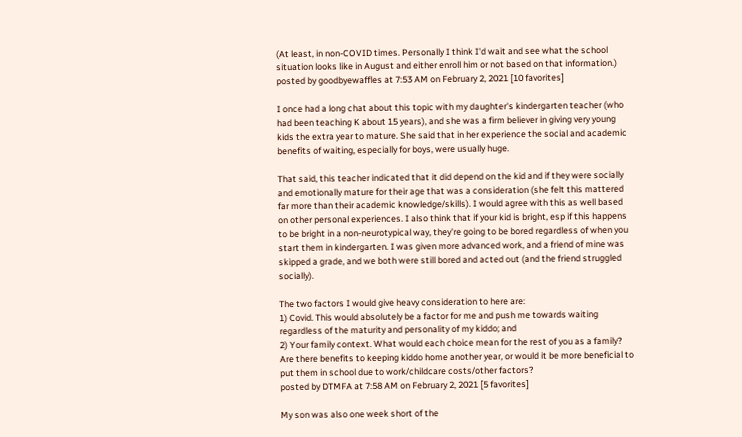(At least, in non-COVID times. Personally I think I'd wait and see what the school situation looks like in August and either enroll him or not based on that information.)
posted by goodbyewaffles at 7:53 AM on February 2, 2021 [10 favorites]

I once had a long chat about this topic with my daughter's kindergarten teacher (who had been teaching K about 15 years), and she was a firm believer in giving very young kids the extra year to mature. She said that in her experience the social and academic benefits of waiting, especially for boys, were usually huge.

That said, this teacher indicated that it did depend on the kid and if they were socially and emotionally mature for their age that was a consideration (she felt this mattered far more than their academic knowledge/skills). I would agree with this as well based on other personal experiences. I also think that if your kid is bright, esp if this happens to be bright in a non-neurotypical way, they're going to be bored regardless of when you start them in kindergarten. I was given more advanced work, and a friend of mine was skipped a grade, and we both were still bored and acted out (and the friend struggled socially).

The two factors I would give heavy consideration to here are:
1) Covid. This would absolutely be a factor for me and push me towards waiting regardless of the maturity and personality of my kiddo; and
2) Your family context. What would each choice mean for the rest of you as a family? Are there benefits to keeping kiddo home another year, or would it be more beneficial to put them in school due to work/childcare costs/other factors?
posted by DTMFA at 7:58 AM on February 2, 2021 [5 favorites]

My son was also one week short of the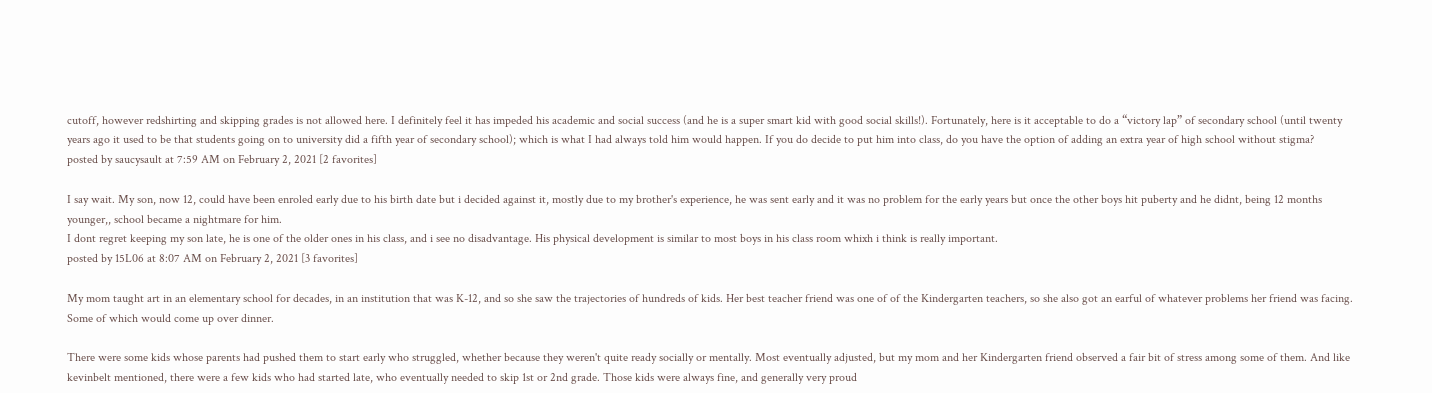cutoff, however redshirting and skipping grades is not allowed here. I definitely feel it has impeded his academic and social success (and he is a super smart kid with good social skills!). Fortunately, here is it acceptable to do a “victory lap” of secondary school (until twenty years ago it used to be that students going on to university did a fifth year of secondary school); which is what I had always told him would happen. If you do decide to put him into class, do you have the option of adding an extra year of high school without stigma?
posted by saucysault at 7:59 AM on February 2, 2021 [2 favorites]

I say wait. My son, now 12, could have been enroled early due to his birth date but i decided against it, mostly due to my brother's experience, he was sent early and it was no problem for the early years but once the other boys hit puberty and he didnt, being 12 months younger,, school became a nightmare for him.
I dont regret keeping my son late, he is one of the older ones in his class, and i see no disadvantage. His physical development is similar to most boys in his class room whixh i think is really important.
posted by 15L06 at 8:07 AM on February 2, 2021 [3 favorites]

My mom taught art in an elementary school for decades, in an institution that was K-12, and so she saw the trajectories of hundreds of kids. Her best teacher friend was one of of the Kindergarten teachers, so she also got an earful of whatever problems her friend was facing. Some of which would come up over dinner.

There were some kids whose parents had pushed them to start early who struggled, whether because they weren't quite ready socially or mentally. Most eventually adjusted, but my mom and her Kindergarten friend observed a fair bit of stress among some of them. And like kevinbelt mentioned, there were a few kids who had started late, who eventually needed to skip 1st or 2nd grade. Those kids were always fine, and generally very proud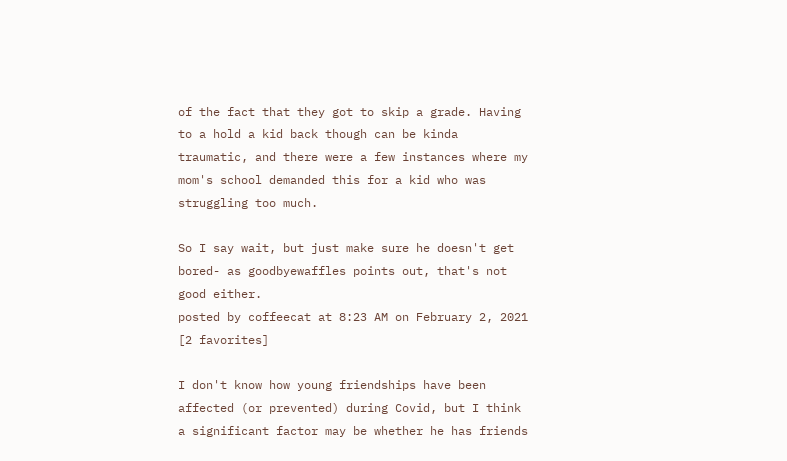of the fact that they got to skip a grade. Having to a hold a kid back though can be kinda traumatic, and there were a few instances where my mom's school demanded this for a kid who was struggling too much.

So I say wait, but just make sure he doesn't get bored- as goodbyewaffles points out, that's not good either.
posted by coffeecat at 8:23 AM on February 2, 2021 [2 favorites]

I don't know how young friendships have been affected (or prevented) during Covid, but I think a significant factor may be whether he has friends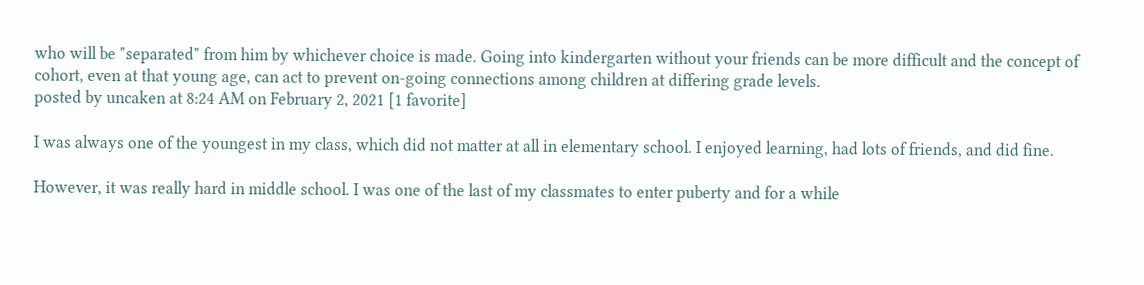who will be "separated" from him by whichever choice is made. Going into kindergarten without your friends can be more difficult and the concept of cohort, even at that young age, can act to prevent on-going connections among children at differing grade levels.
posted by uncaken at 8:24 AM on February 2, 2021 [1 favorite]

I was always one of the youngest in my class, which did not matter at all in elementary school. I enjoyed learning, had lots of friends, and did fine.

However, it was really hard in middle school. I was one of the last of my classmates to enter puberty and for a while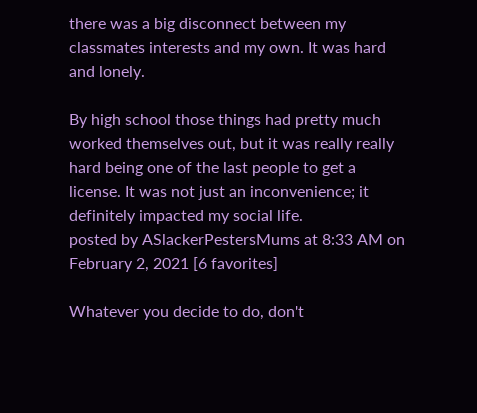there was a big disconnect between my classmates interests and my own. It was hard and lonely.

By high school those things had pretty much worked themselves out, but it was really really hard being one of the last people to get a license. It was not just an inconvenience; it definitely impacted my social life.
posted by ASlackerPestersMums at 8:33 AM on February 2, 2021 [6 favorites]

Whatever you decide to do, don't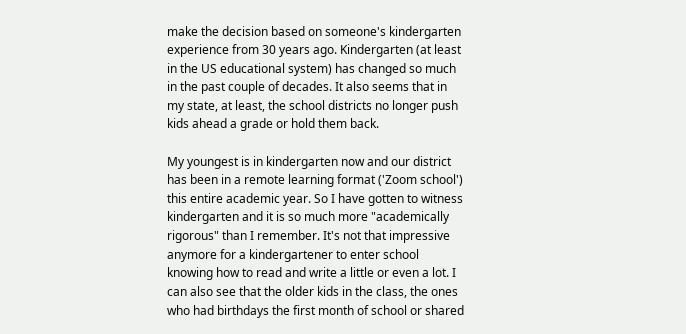make the decision based on someone's kindergarten experience from 30 years ago. Kindergarten (at least in the US educational system) has changed so much in the past couple of decades. It also seems that in my state, at least, the school districts no longer push kids ahead a grade or hold them back.

My youngest is in kindergarten now and our district has been in a remote learning format ('Zoom school') this entire academic year. So I have gotten to witness kindergarten and it is so much more "academically rigorous" than I remember. It's not that impressive anymore for a kindergartener to enter school knowing how to read and write a little or even a lot. I can also see that the older kids in the class, the ones who had birthdays the first month of school or shared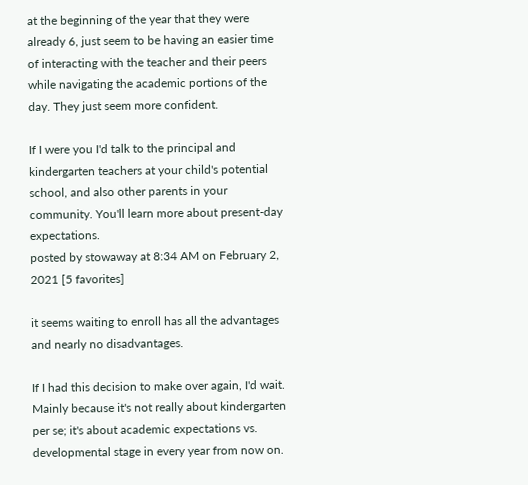at the beginning of the year that they were already 6, just seem to be having an easier time of interacting with the teacher and their peers while navigating the academic portions of the day. They just seem more confident.

If I were you I'd talk to the principal and kindergarten teachers at your child's potential school, and also other parents in your community. You'll learn more about present-day expectations.
posted by stowaway at 8:34 AM on February 2, 2021 [5 favorites]

it seems waiting to enroll has all the advantages and nearly no disadvantages.

If I had this decision to make over again, I'd wait. Mainly because it's not really about kindergarten per se; it's about academic expectations vs. developmental stage in every year from now on.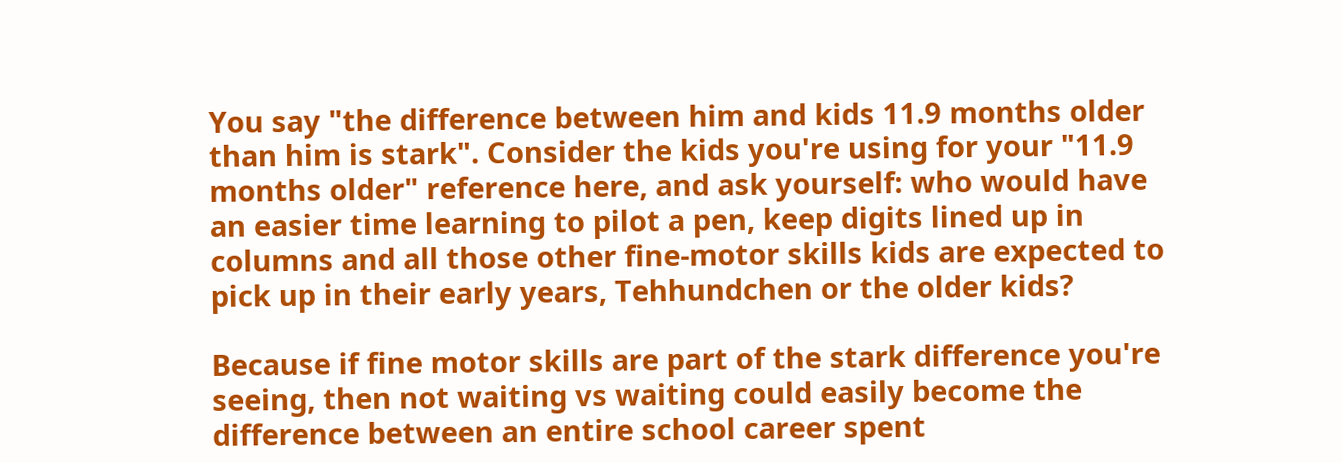You say "the difference between him and kids 11.9 months older than him is stark". Consider the kids you're using for your "11.9 months older" reference here, and ask yourself: who would have an easier time learning to pilot a pen, keep digits lined up in columns and all those other fine-motor skills kids are expected to pick up in their early years, Tehhundchen or the older kids?

Because if fine motor skills are part of the stark difference you're seeing, then not waiting vs waiting could easily become the difference between an entire school career spent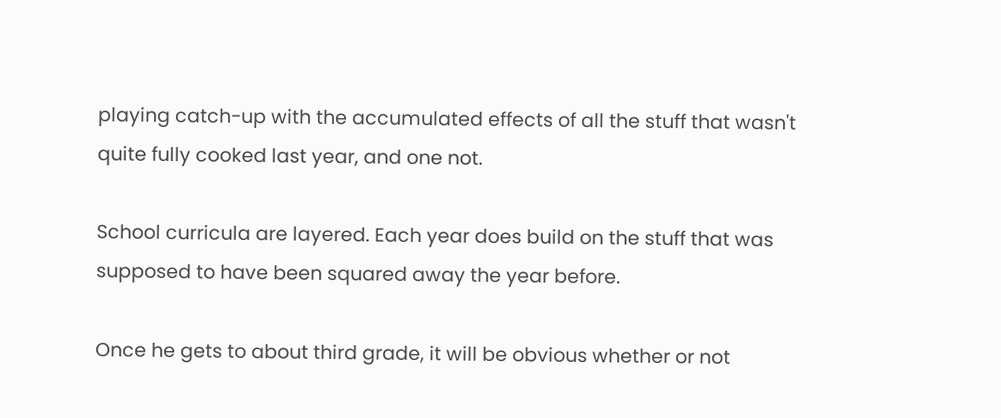playing catch-up with the accumulated effects of all the stuff that wasn't quite fully cooked last year, and one not.

School curricula are layered. Each year does build on the stuff that was supposed to have been squared away the year before.

Once he gets to about third grade, it will be obvious whether or not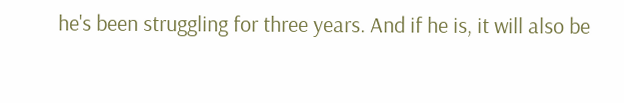he's been struggling for three years. And if he is, it will also be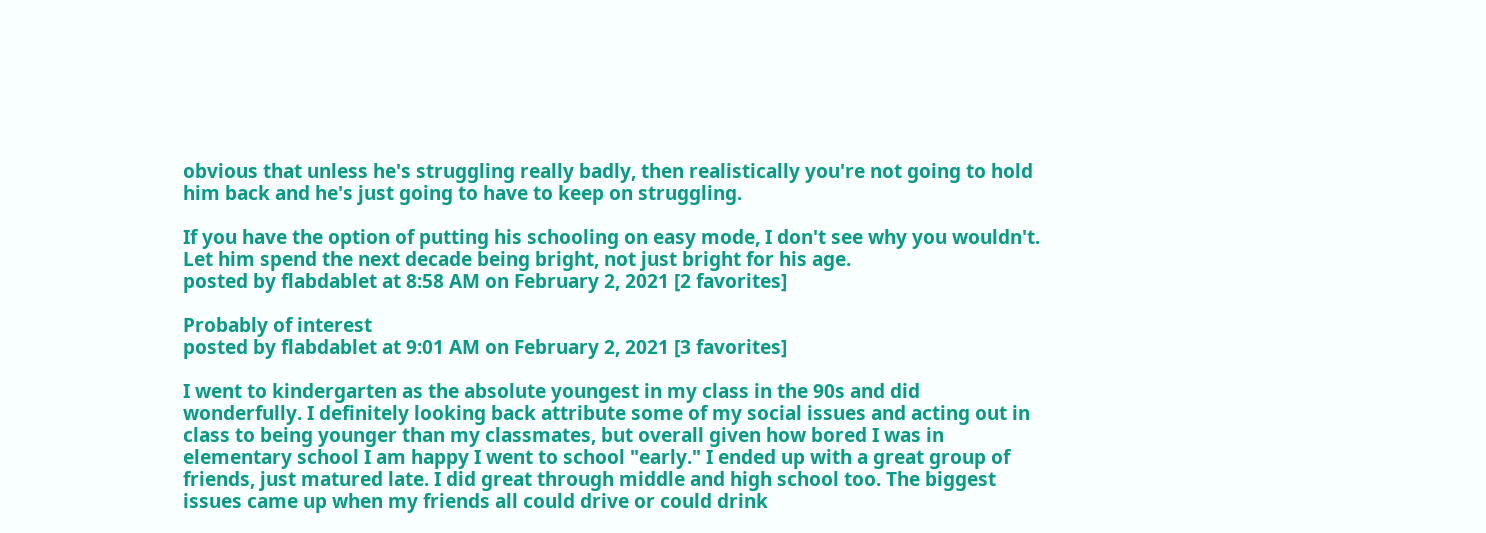obvious that unless he's struggling really badly, then realistically you're not going to hold him back and he's just going to have to keep on struggling.

If you have the option of putting his schooling on easy mode, I don't see why you wouldn't. Let him spend the next decade being bright, not just bright for his age.
posted by flabdablet at 8:58 AM on February 2, 2021 [2 favorites]

Probably of interest
posted by flabdablet at 9:01 AM on February 2, 2021 [3 favorites]

I went to kindergarten as the absolute youngest in my class in the 90s and did wonderfully. I definitely looking back attribute some of my social issues and acting out in class to being younger than my classmates, but overall given how bored I was in elementary school I am happy I went to school "early." I ended up with a great group of friends, just matured late. I did great through middle and high school too. The biggest issues came up when my friends all could drive or could drink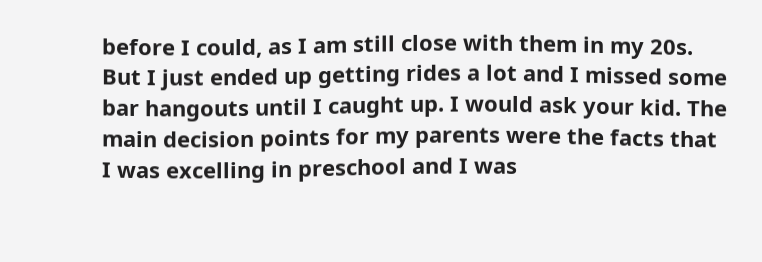before I could, as I am still close with them in my 20s. But I just ended up getting rides a lot and I missed some bar hangouts until I caught up. I would ask your kid. The main decision points for my parents were the facts that I was excelling in preschool and I was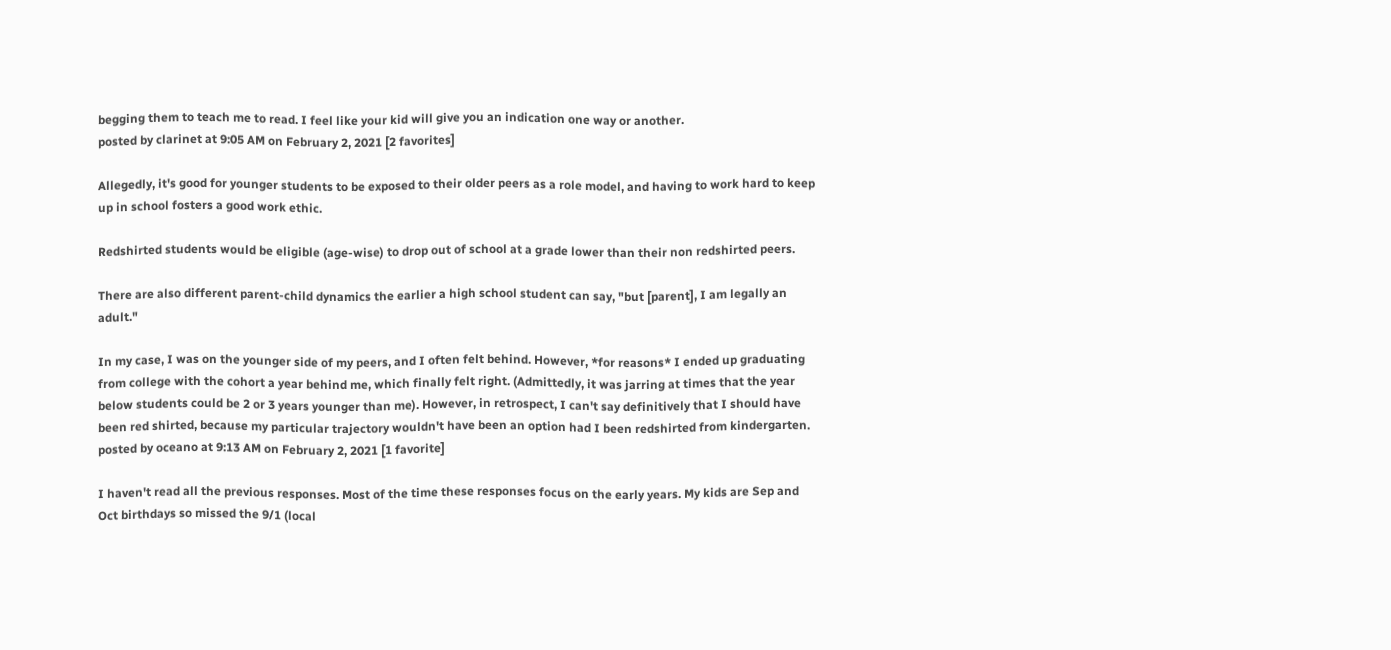begging them to teach me to read. I feel like your kid will give you an indication one way or another.
posted by clarinet at 9:05 AM on February 2, 2021 [2 favorites]

Allegedly, it's good for younger students to be exposed to their older peers as a role model, and having to work hard to keep up in school fosters a good work ethic.

Redshirted students would be eligible (age-wise) to drop out of school at a grade lower than their non redshirted peers.

There are also different parent-child dynamics the earlier a high school student can say, "but [parent], I am legally an adult."

In my case, I was on the younger side of my peers, and I often felt behind. However, *for reasons* I ended up graduating from college with the cohort a year behind me, which finally felt right. (Admittedly, it was jarring at times that the year below students could be 2 or 3 years younger than me). However, in retrospect, I can't say definitively that I should have been red shirted, because my particular trajectory wouldn't have been an option had I been redshirted from kindergarten.
posted by oceano at 9:13 AM on February 2, 2021 [1 favorite]

I haven't read all the previous responses. Most of the time these responses focus on the early years. My kids are Sep and Oct birthdays so missed the 9/1 (local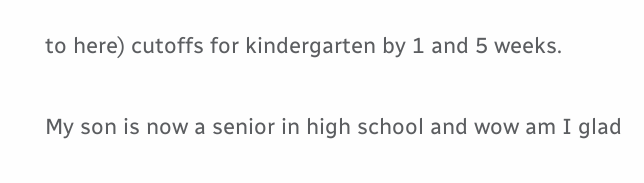to here) cutoffs for kindergarten by 1 and 5 weeks.

My son is now a senior in high school and wow am I glad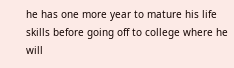he has one more year to mature his life skills before going off to college where he will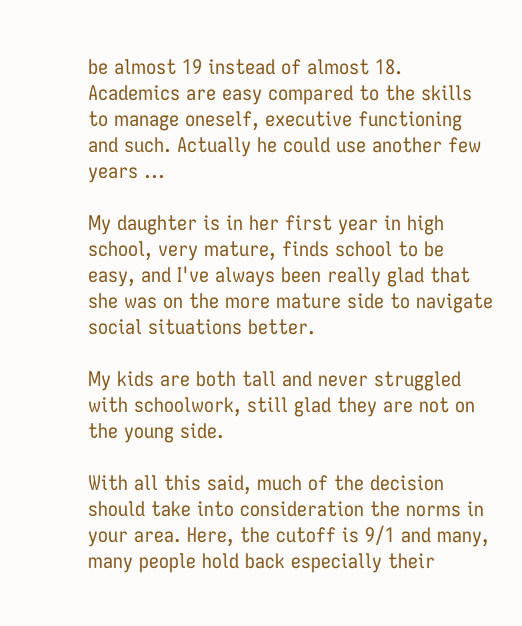be almost 19 instead of almost 18. Academics are easy compared to the skills to manage oneself, executive functioning and such. Actually he could use another few years ...

My daughter is in her first year in high school, very mature, finds school to be easy, and I've always been really glad that she was on the more mature side to navigate social situations better.

My kids are both tall and never struggled with schoolwork, still glad they are not on the young side.

With all this said, much of the decision should take into consideration the norms in your area. Here, the cutoff is 9/1 and many, many people hold back especially their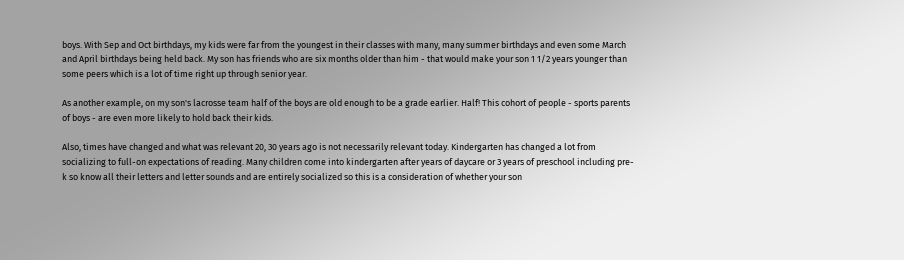boys. With Sep and Oct birthdays, my kids were far from the youngest in their classes with many, many summer birthdays and even some March and April birthdays being held back. My son has friends who are six months older than him - that would make your son 1 1/2 years younger than some peers which is a lot of time right up through senior year.

As another example, on my son's lacrosse team half of the boys are old enough to be a grade earlier. Half! This cohort of people - sports parents of boys - are even more likely to hold back their kids.

Also, times have changed and what was relevant 20, 30 years ago is not necessarily relevant today. Kindergarten has changed a lot from socializing to full-on expectations of reading. Many children come into kindergarten after years of daycare or 3 years of preschool including pre-k so know all their letters and letter sounds and are entirely socialized so this is a consideration of whether your son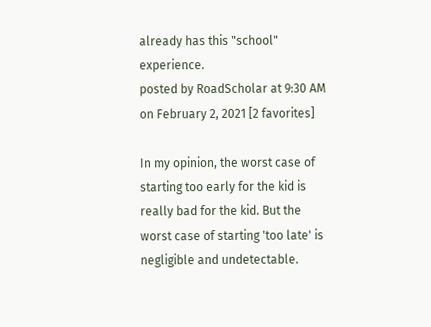already has this "school" experience.
posted by RoadScholar at 9:30 AM on February 2, 2021 [2 favorites]

In my opinion, the worst case of starting too early for the kid is really bad for the kid. But the worst case of starting 'too late' is negligible and undetectable.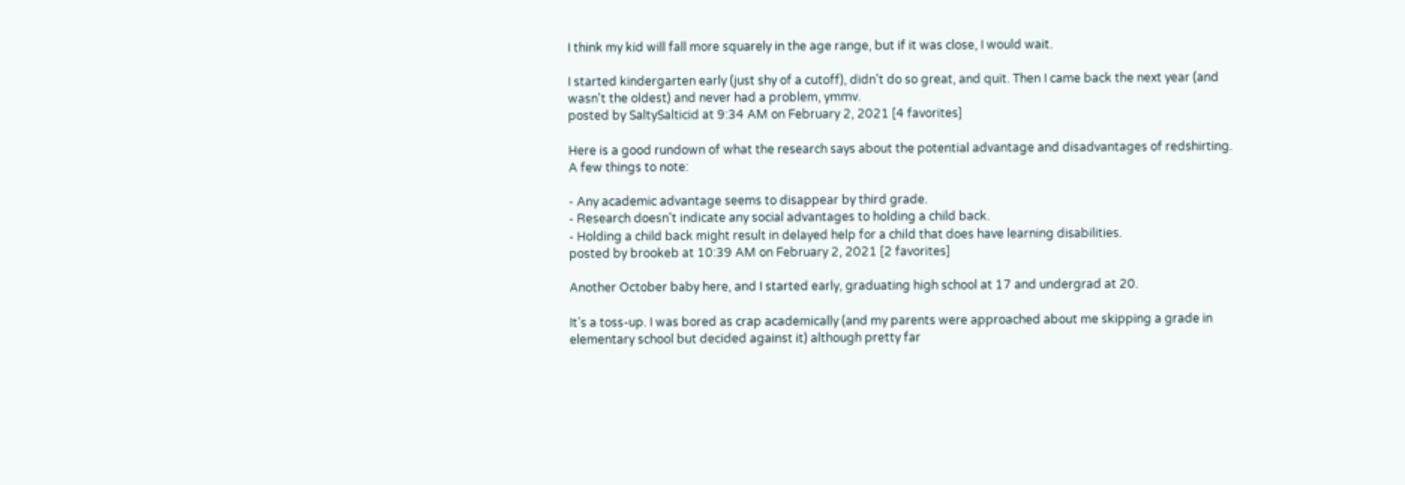I think my kid will fall more squarely in the age range, but if it was close, I would wait.

I started kindergarten early (just shy of a cutoff), didn't do so great, and quit. Then I came back the next year (and wasn't the oldest) and never had a problem, ymmv.
posted by SaltySalticid at 9:34 AM on February 2, 2021 [4 favorites]

Here is a good rundown of what the research says about the potential advantage and disadvantages of redshirting. A few things to note:

- Any academic advantage seems to disappear by third grade.
- Research doesn't indicate any social advantages to holding a child back.
- Holding a child back might result in delayed help for a child that does have learning disabilities.
posted by brookeb at 10:39 AM on February 2, 2021 [2 favorites]

Another October baby here, and I started early, graduating high school at 17 and undergrad at 20.

It’s a toss-up. I was bored as crap academically (and my parents were approached about me skipping a grade in elementary school but decided against it) although pretty far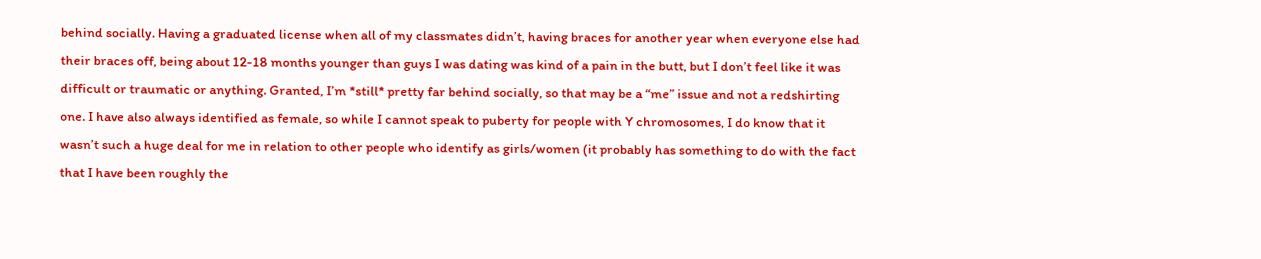behind socially. Having a graduated license when all of my classmates didn’t, having braces for another year when everyone else had their braces off, being about 12-18 months younger than guys I was dating was kind of a pain in the butt, but I don’t feel like it was difficult or traumatic or anything. Granted, I’m *still* pretty far behind socially, so that may be a “me” issue and not a redshirting one. I have also always identified as female, so while I cannot speak to puberty for people with Y chromosomes, I do know that it wasn’t such a huge deal for me in relation to other people who identify as girls/women (it probably has something to do with the fact that I have been roughly the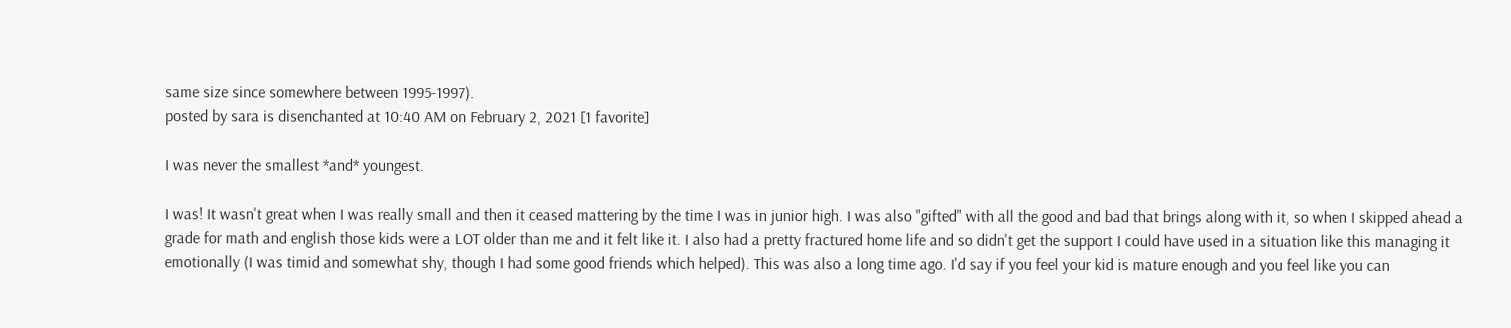same size since somewhere between 1995-1997).
posted by sara is disenchanted at 10:40 AM on February 2, 2021 [1 favorite]

I was never the smallest *and* youngest.

I was! It wasn't great when I was really small and then it ceased mattering by the time I was in junior high. I was also "gifted" with all the good and bad that brings along with it, so when I skipped ahead a grade for math and english those kids were a LOT older than me and it felt like it. I also had a pretty fractured home life and so didn't get the support I could have used in a situation like this managing it emotionally (I was timid and somewhat shy, though I had some good friends which helped). This was also a long time ago. I'd say if you feel your kid is mature enough and you feel like you can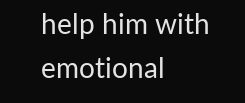help him with emotional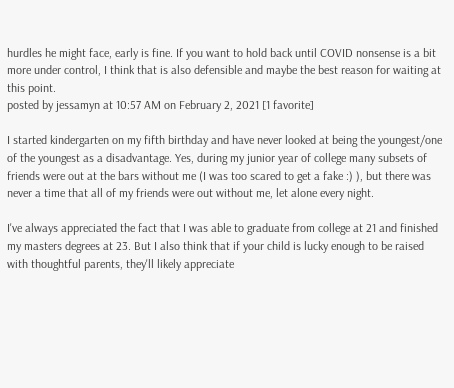hurdles he might face, early is fine. If you want to hold back until COVID nonsense is a bit more under control, I think that is also defensible and maybe the best reason for waiting at this point.
posted by jessamyn at 10:57 AM on February 2, 2021 [1 favorite]

I started kindergarten on my fifth birthday and have never looked at being the youngest/one of the youngest as a disadvantage. Yes, during my junior year of college many subsets of friends were out at the bars without me (I was too scared to get a fake :) ), but there was never a time that all of my friends were out without me, let alone every night.

I've always appreciated the fact that I was able to graduate from college at 21 and finished my masters degrees at 23. But I also think that if your child is lucky enough to be raised with thoughtful parents, they'll likely appreciate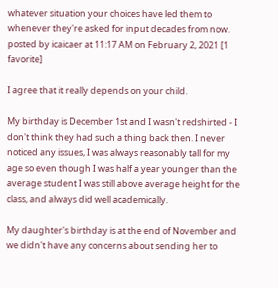whatever situation your choices have led them to whenever they're asked for input decades from now.
posted by icaicaer at 11:17 AM on February 2, 2021 [1 favorite]

I agree that it really depends on your child.

My birthday is December 1st and I wasn't redshirted - I don't think they had such a thing back then. I never noticed any issues, I was always reasonably tall for my age so even though I was half a year younger than the average student I was still above average height for the class, and always did well academically.

My daughter's birthday is at the end of November and we didn't have any concerns about sending her to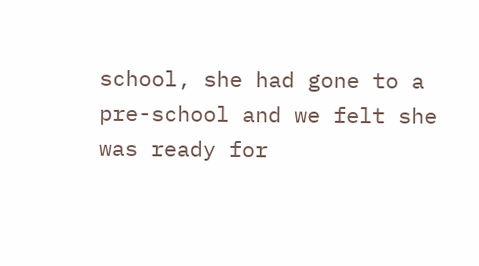school, she had gone to a pre-school and we felt she was ready for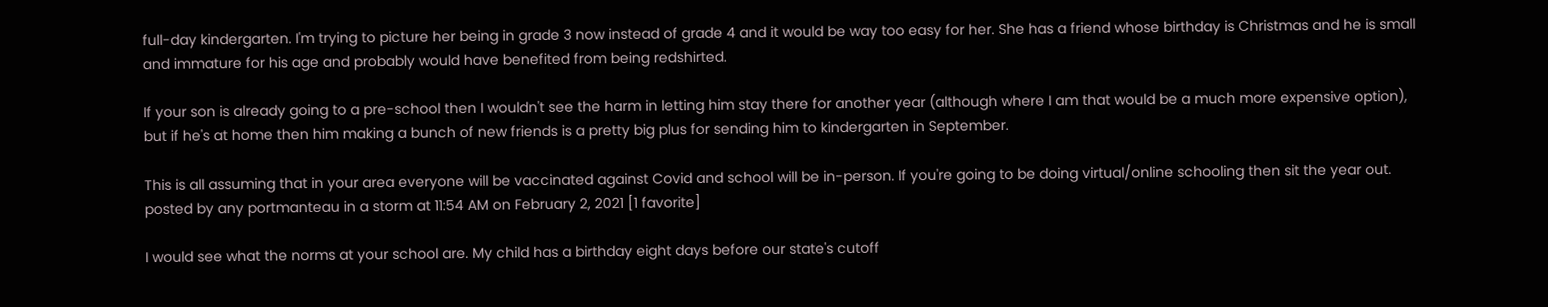full-day kindergarten. I'm trying to picture her being in grade 3 now instead of grade 4 and it would be way too easy for her. She has a friend whose birthday is Christmas and he is small and immature for his age and probably would have benefited from being redshirted.

If your son is already going to a pre-school then I wouldn't see the harm in letting him stay there for another year (although where I am that would be a much more expensive option), but if he's at home then him making a bunch of new friends is a pretty big plus for sending him to kindergarten in September.

This is all assuming that in your area everyone will be vaccinated against Covid and school will be in-person. If you're going to be doing virtual/online schooling then sit the year out.
posted by any portmanteau in a storm at 11:54 AM on February 2, 2021 [1 favorite]

I would see what the norms at your school are. My child has a birthday eight days before our state's cutoff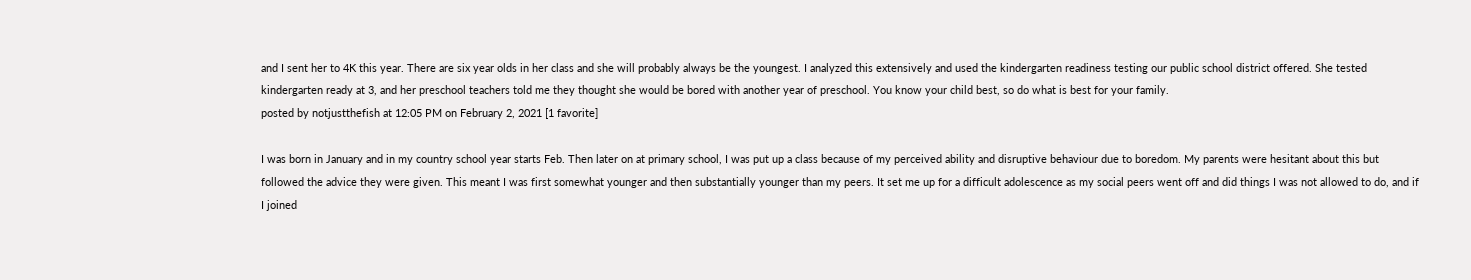and I sent her to 4K this year. There are six year olds in her class and she will probably always be the youngest. I analyzed this extensively and used the kindergarten readiness testing our public school district offered. She tested kindergarten ready at 3, and her preschool teachers told me they thought she would be bored with another year of preschool. You know your child best, so do what is best for your family.
posted by notjustthefish at 12:05 PM on February 2, 2021 [1 favorite]

I was born in January and in my country school year starts Feb. Then later on at primary school, I was put up a class because of my perceived ability and disruptive behaviour due to boredom. My parents were hesitant about this but followed the advice they were given. This meant I was first somewhat younger and then substantially younger than my peers. It set me up for a difficult adolescence as my social peers went off and did things I was not allowed to do, and if I joined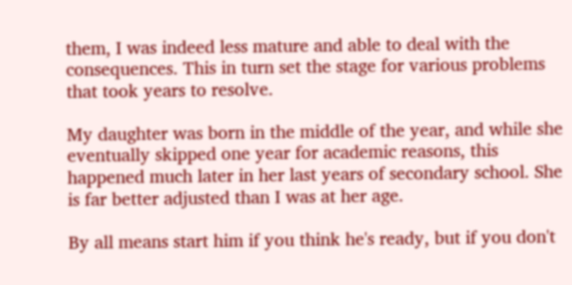them, I was indeed less mature and able to deal with the consequences. This in turn set the stage for various problems that took years to resolve.

My daughter was born in the middle of the year, and while she eventually skipped one year for academic reasons, this happened much later in her last years of secondary school. She is far better adjusted than I was at her age.

By all means start him if you think he's ready, but if you don't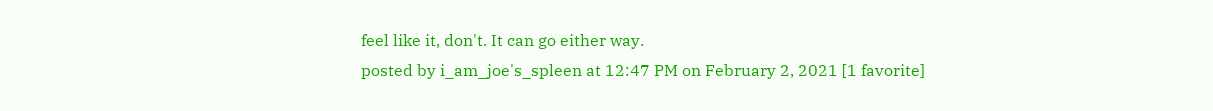feel like it, don't. It can go either way.
posted by i_am_joe's_spleen at 12:47 PM on February 2, 2021 [1 favorite]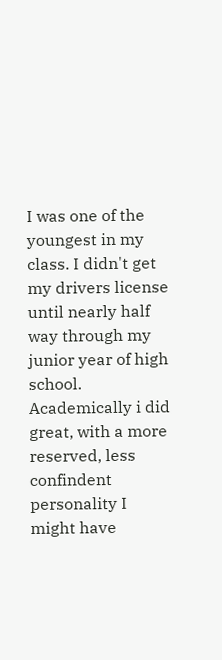I was one of the youngest in my class. I didn't get my drivers license until nearly half way through my junior year of high school. Academically i did great, with a more reserved, less confindent personality I might have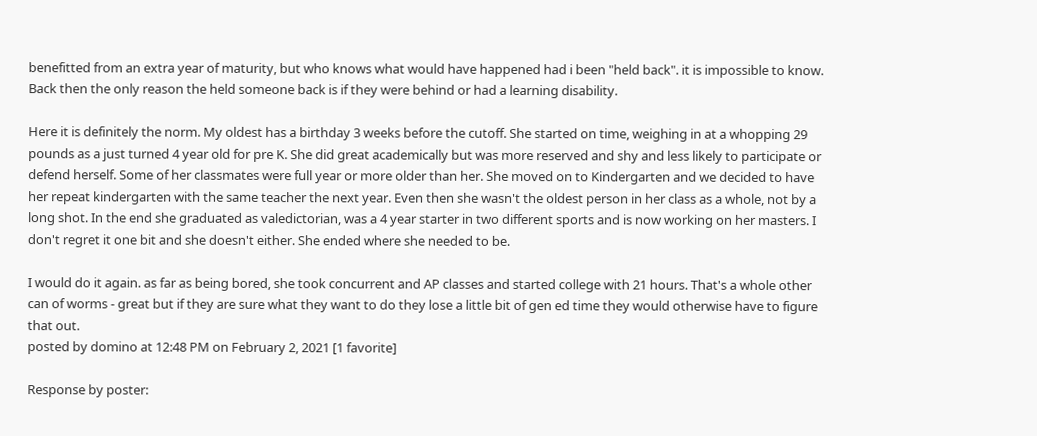benefitted from an extra year of maturity, but who knows what would have happened had i been "held back". it is impossible to know. Back then the only reason the held someone back is if they were behind or had a learning disability.

Here it is definitely the norm. My oldest has a birthday 3 weeks before the cutoff. She started on time, weighing in at a whopping 29 pounds as a just turned 4 year old for pre K. She did great academically but was more reserved and shy and less likely to participate or defend herself. Some of her classmates were full year or more older than her. She moved on to Kindergarten and we decided to have her repeat kindergarten with the same teacher the next year. Even then she wasn't the oldest person in her class as a whole, not by a long shot. In the end she graduated as valedictorian, was a 4 year starter in two different sports and is now working on her masters. I don't regret it one bit and she doesn't either. She ended where she needed to be.

I would do it again. as far as being bored, she took concurrent and AP classes and started college with 21 hours. That's a whole other can of worms - great but if they are sure what they want to do they lose a little bit of gen ed time they would otherwise have to figure that out.
posted by domino at 12:48 PM on February 2, 2021 [1 favorite]

Response by poster: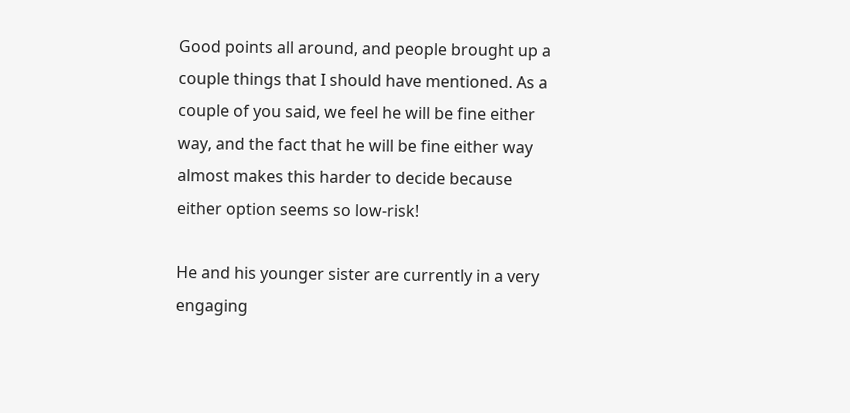Good points all around, and people brought up a couple things that I should have mentioned. As a couple of you said, we feel he will be fine either way, and the fact that he will be fine either way almost makes this harder to decide because either option seems so low-risk!

He and his younger sister are currently in a very engaging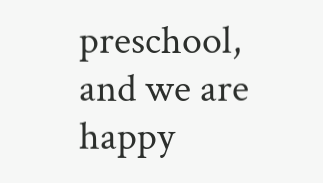preschool, and we are happy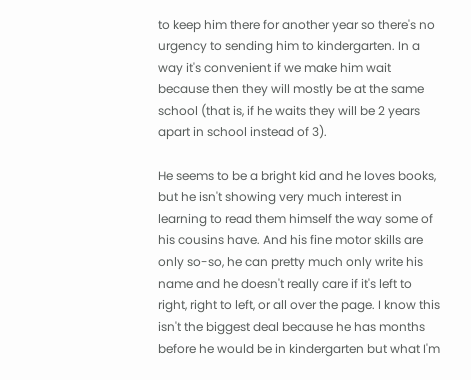to keep him there for another year so there's no urgency to sending him to kindergarten. In a way it's convenient if we make him wait because then they will mostly be at the same school (that is, if he waits they will be 2 years apart in school instead of 3).

He seems to be a bright kid and he loves books, but he isn't showing very much interest in learning to read them himself the way some of his cousins have. And his fine motor skills are only so-so, he can pretty much only write his name and he doesn't really care if it's left to right, right to left, or all over the page. I know this isn't the biggest deal because he has months before he would be in kindergarten but what I'm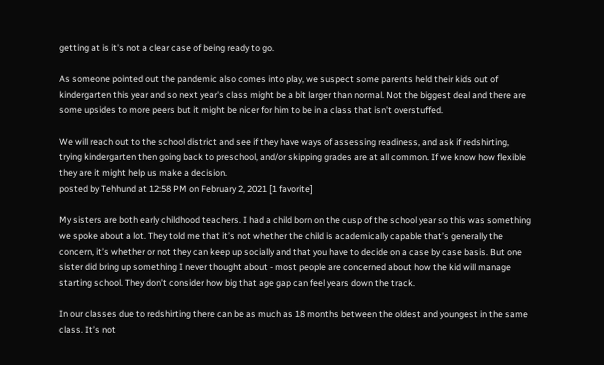getting at is it's not a clear case of being ready to go.

As someone pointed out the pandemic also comes into play, we suspect some parents held their kids out of kindergarten this year and so next year's class might be a bit larger than normal. Not the biggest deal and there are some upsides to more peers but it might be nicer for him to be in a class that isn't overstuffed.

We will reach out to the school district and see if they have ways of assessing readiness, and ask if redshirting, trying kindergarten then going back to preschool, and/or skipping grades are at all common. If we know how flexible they are it might help us make a decision.
posted by Tehhund at 12:58 PM on February 2, 2021 [1 favorite]

My sisters are both early childhood teachers. I had a child born on the cusp of the school year so this was something we spoke about a lot. They told me that it’s not whether the child is academically capable that’s generally the concern, it’s whether or not they can keep up socially and that you have to decide on a case by case basis. But one sister did bring up something I never thought about - most people are concerned about how the kid will manage starting school. They don’t consider how big that age gap can feel years down the track.

In our classes due to redshirting there can be as much as 18 months between the oldest and youngest in the same class. It’s not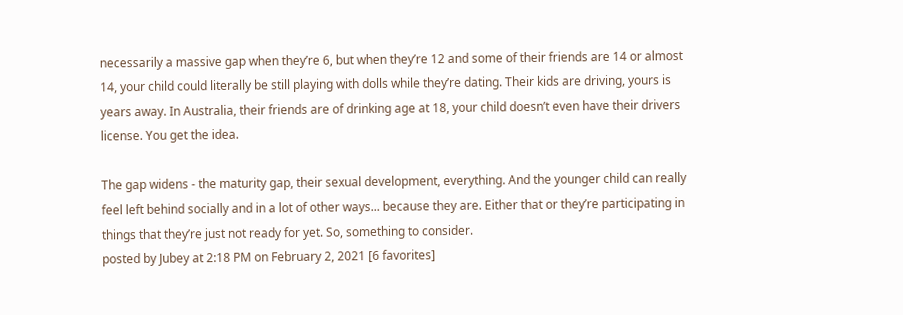necessarily a massive gap when they’re 6, but when they’re 12 and some of their friends are 14 or almost 14, your child could literally be still playing with dolls while they’re dating. Their kids are driving, yours is years away. In Australia, their friends are of drinking age at 18, your child doesn’t even have their drivers license. You get the idea.

The gap widens - the maturity gap, their sexual development, everything. And the younger child can really feel left behind socially and in a lot of other ways... because they are. Either that or they’re participating in things that they’re just not ready for yet. So, something to consider.
posted by Jubey at 2:18 PM on February 2, 2021 [6 favorites]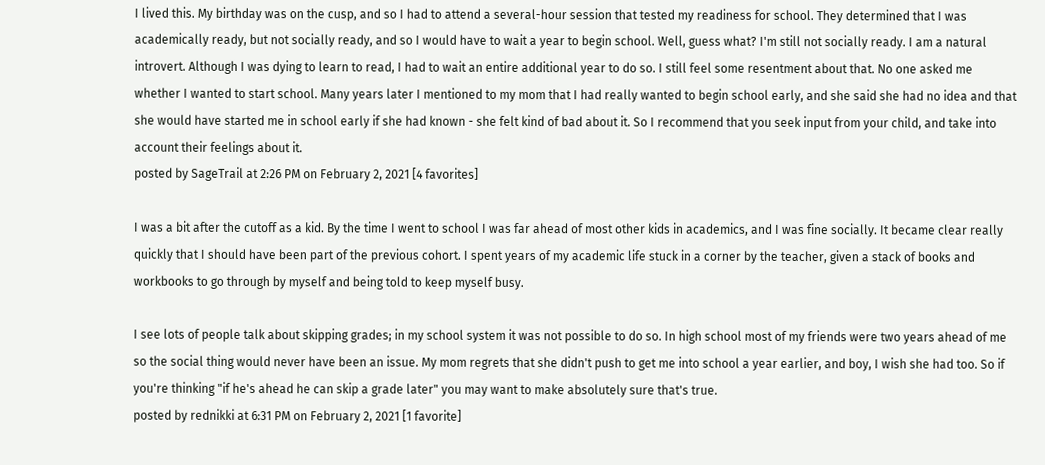I lived this. My birthday was on the cusp, and so I had to attend a several-hour session that tested my readiness for school. They determined that I was academically ready, but not socially ready, and so I would have to wait a year to begin school. Well, guess what? I'm still not socially ready. I am a natural introvert. Although I was dying to learn to read, I had to wait an entire additional year to do so. I still feel some resentment about that. No one asked me whether I wanted to start school. Many years later I mentioned to my mom that I had really wanted to begin school early, and she said she had no idea and that she would have started me in school early if she had known - she felt kind of bad about it. So I recommend that you seek input from your child, and take into account their feelings about it.
posted by SageTrail at 2:26 PM on February 2, 2021 [4 favorites]

I was a bit after the cutoff as a kid. By the time I went to school I was far ahead of most other kids in academics, and I was fine socially. It became clear really quickly that I should have been part of the previous cohort. I spent years of my academic life stuck in a corner by the teacher, given a stack of books and workbooks to go through by myself and being told to keep myself busy.

I see lots of people talk about skipping grades; in my school system it was not possible to do so. In high school most of my friends were two years ahead of me so the social thing would never have been an issue. My mom regrets that she didn't push to get me into school a year earlier, and boy, I wish she had too. So if you're thinking "if he's ahead he can skip a grade later" you may want to make absolutely sure that's true.
posted by rednikki at 6:31 PM on February 2, 2021 [1 favorite]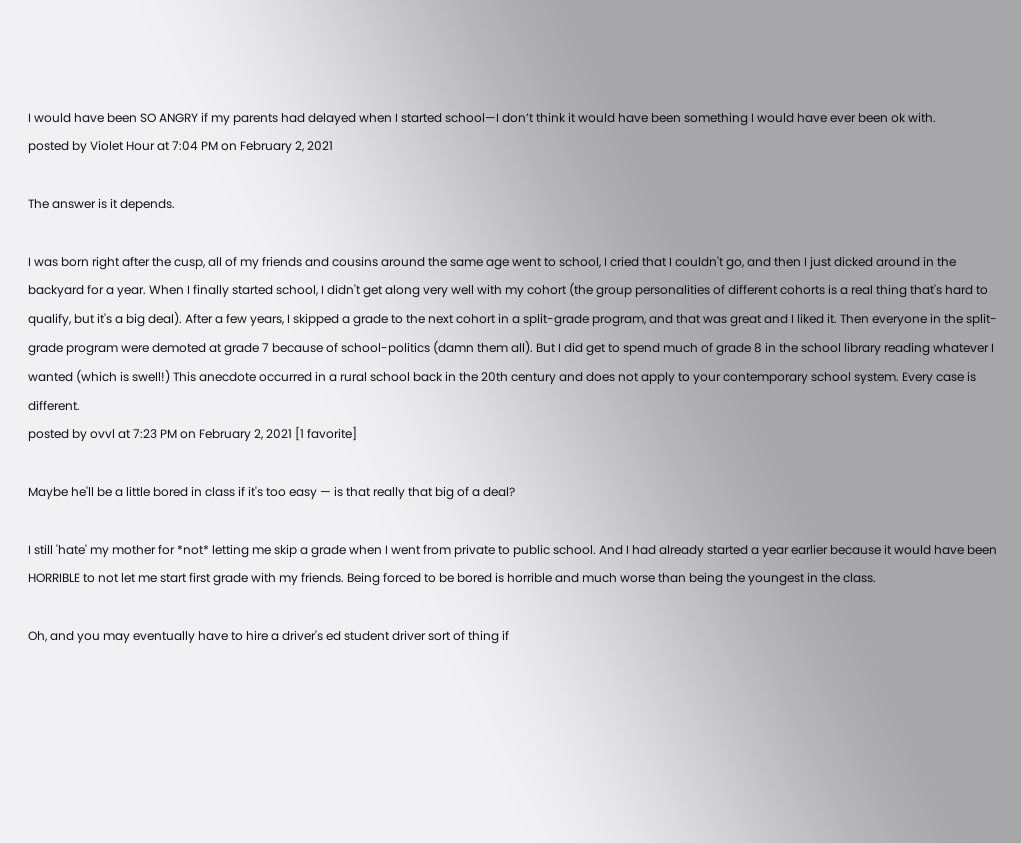I would have been SO ANGRY if my parents had delayed when I started school—I don’t think it would have been something I would have ever been ok with.
posted by Violet Hour at 7:04 PM on February 2, 2021

The answer is it depends.

I was born right after the cusp, all of my friends and cousins around the same age went to school, I cried that I couldn't go, and then I just dicked around in the backyard for a year. When I finally started school, I didn't get along very well with my cohort (the group personalities of different cohorts is a real thing that's hard to qualify, but it's a big deal). After a few years, I skipped a grade to the next cohort in a split-grade program, and that was great and I liked it. Then everyone in the split-grade program were demoted at grade 7 because of school-politics (damn them all). But I did get to spend much of grade 8 in the school library reading whatever I wanted (which is swell!) This anecdote occurred in a rural school back in the 20th century and does not apply to your contemporary school system. Every case is different.
posted by ovvl at 7:23 PM on February 2, 2021 [1 favorite]

Maybe he'll be a little bored in class if it's too easy — is that really that big of a deal?

I still 'hate' my mother for *not* letting me skip a grade when I went from private to public school. And I had already started a year earlier because it would have been HORRIBLE to not let me start first grade with my friends. Being forced to be bored is horrible and much worse than being the youngest in the class.

Oh, and you may eventually have to hire a driver's ed student driver sort of thing if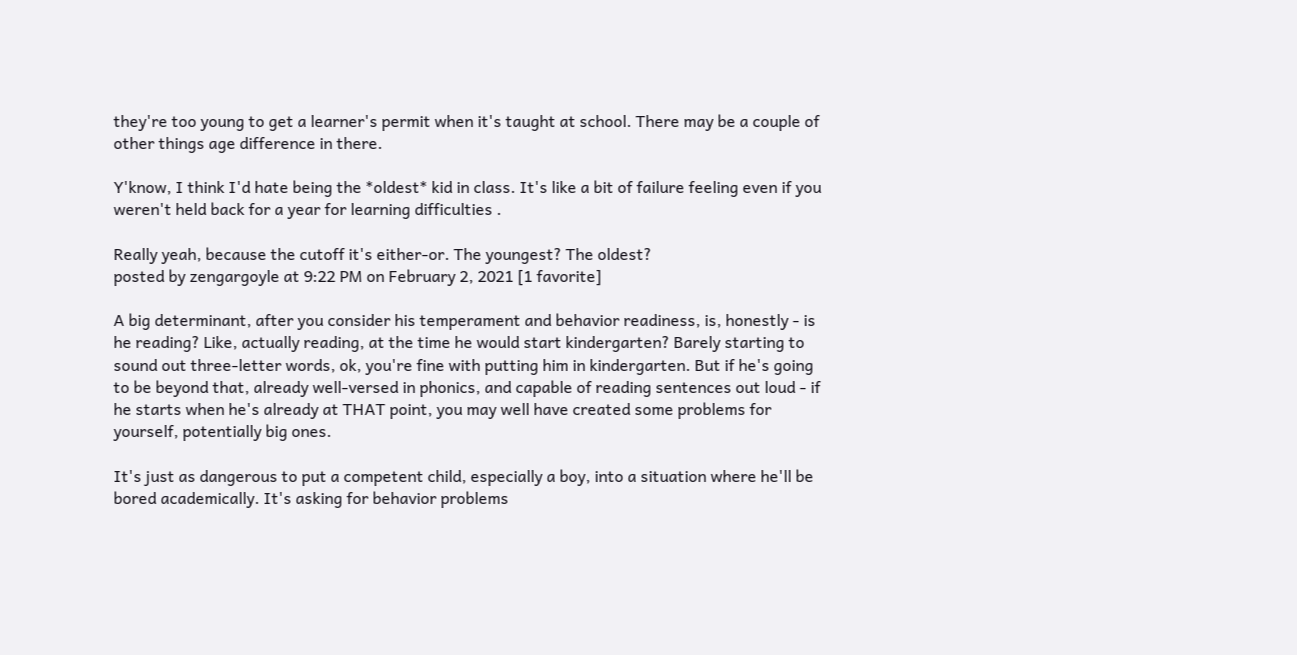they're too young to get a learner's permit when it's taught at school. There may be a couple of other things age difference in there.

Y'know, I think I'd hate being the *oldest* kid in class. It's like a bit of failure feeling even if you weren't held back for a year for learning difficulties .

Really yeah, because the cutoff it's either-or. The youngest? The oldest?
posted by zengargoyle at 9:22 PM on February 2, 2021 [1 favorite]

A big determinant, after you consider his temperament and behavior readiness, is, honestly - is he reading? Like, actually reading, at the time he would start kindergarten? Barely starting to sound out three-letter words, ok, you're fine with putting him in kindergarten. But if he's going to be beyond that, already well-versed in phonics, and capable of reading sentences out loud - if he starts when he's already at THAT point, you may well have created some problems for yourself, potentially big ones.

It's just as dangerous to put a competent child, especially a boy, into a situation where he'll be bored academically. It's asking for behavior problems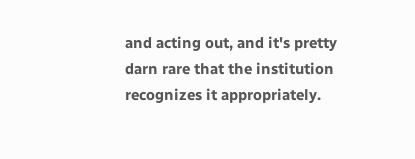and acting out, and it's pretty darn rare that the institution recognizes it appropriately.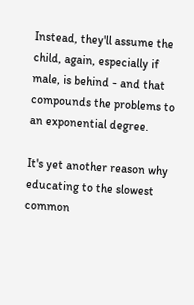Instead, they'll assume the child, again, especially if male, is behind - and that compounds the problems to an exponential degree.

It's yet another reason why educating to the slowest common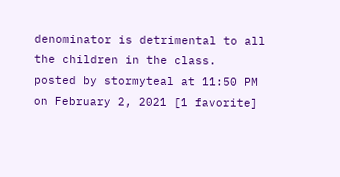denominator is detrimental to all the children in the class.
posted by stormyteal at 11:50 PM on February 2, 2021 [1 favorite]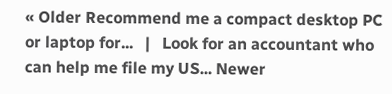« Older Recommend me a compact desktop PC or laptop for...   |   Look for an accountant who can help me file my US... Newer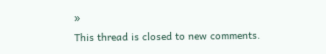»
This thread is closed to new comments.